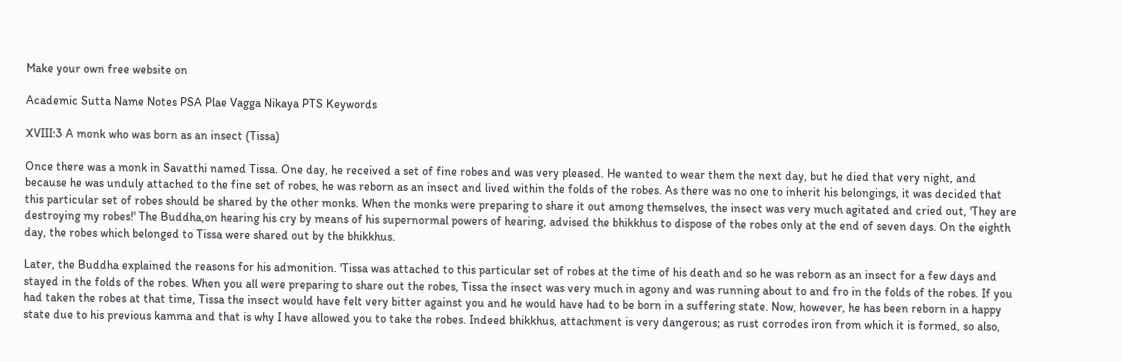Make your own free website on

Academic Sutta Name Notes PSA Plae Vagga Nikaya PTS Keywords

XVIII:3 A monk who was born as an insect (Tissa)

Once there was a monk in Savatthi named Tissa. One day, he received a set of fine robes and was very pleased. He wanted to wear them the next day, but he died that very night, and because he was unduly attached to the fine set of robes, he was reborn as an insect and lived within the folds of the robes. As there was no one to inherit his belongings, it was decided that this particular set of robes should be shared by the other monks. When the monks were preparing to share it out among themselves, the insect was very much agitated and cried out, 'They are destroying my robes!' The Buddha,on hearing his cry by means of his supernormal powers of hearing, advised the bhikkhus to dispose of the robes only at the end of seven days. On the eighth day, the robes which belonged to Tissa were shared out by the bhikkhus.

Later, the Buddha explained the reasons for his admonition. 'Tissa was attached to this particular set of robes at the time of his death and so he was reborn as an insect for a few days and stayed in the folds of the robes. When you all were preparing to share out the robes, Tissa the insect was very much in agony and was running about to and fro in the folds of the robes. If you had taken the robes at that time, Tissa the insect would have felt very bitter against you and he would have had to be born in a suffering state. Now, however, he has been reborn in a happy state due to his previous kamma and that is why I have allowed you to take the robes. Indeed bhikkhus, attachment is very dangerous; as rust corrodes iron from which it is formed, so also,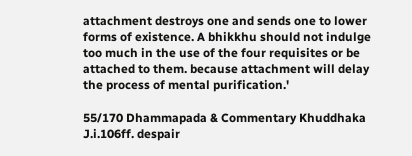attachment destroys one and sends one to lower forms of existence. A bhikkhu should not indulge too much in the use of the four requisites or be attached to them. because attachment will delay the process of mental purification.'

55/170 Dhammapada & Commentary Khuddhaka J.i.106ff. despair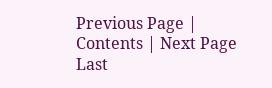Previous Page | Contents | Next Page
Last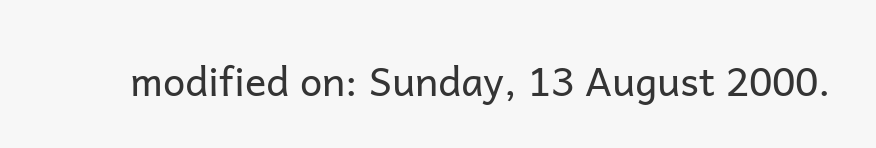modified on: Sunday, 13 August 2000.